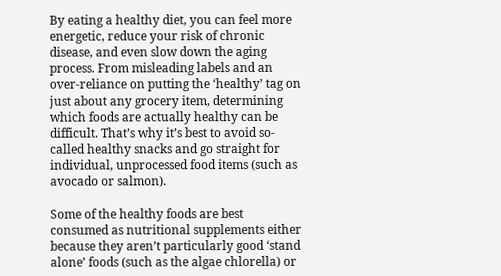By eating a healthy diet, you can feel more energetic, reduce your risk of chronic disease, and even slow down the aging process. From misleading labels and an over-reliance on putting the ‘healthy’ tag on just about any grocery item, determining which foods are actually healthy can be difficult. That’s why it’s best to avoid so-called healthy snacks and go straight for individual, unprocessed food items (such as avocado or salmon).

Some of the healthy foods are best consumed as nutritional supplements either because they aren’t particularly good ‘stand alone’ foods (such as the algae chlorella) or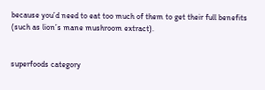because you’d need to eat too much of them to get their full benefits (such as lion’s mane mushroom extract).


superfoods category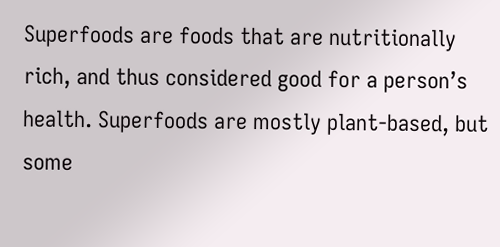Superfoods are foods that are nutritionally rich, and thus considered good for a person’s health. Superfoods are mostly plant-based, but some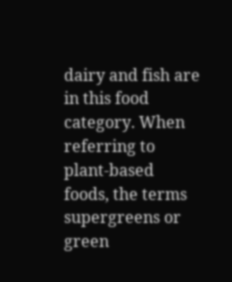dairy and fish are in this food category. When referring to plant-based foods, the terms supergreens or green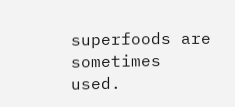superfoods are sometimes used.